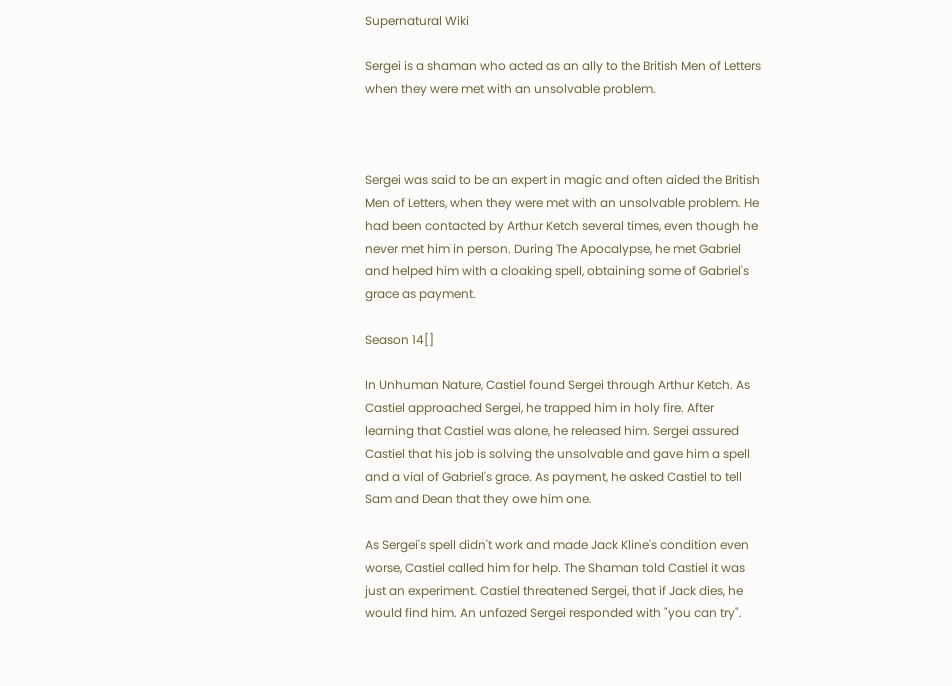Supernatural Wiki

Sergei is a shaman who acted as an ally to the British Men of Letters when they were met with an unsolvable problem.



Sergei was said to be an expert in magic and often aided the British Men of Letters, when they were met with an unsolvable problem. He had been contacted by Arthur Ketch several times, even though he never met him in person. During The Apocalypse, he met Gabriel and helped him with a cloaking spell, obtaining some of Gabriel's grace as payment.

Season 14[]

In Unhuman Nature, Castiel found Sergei through Arthur Ketch. As Castiel approached Sergei, he trapped him in holy fire. After learning that Castiel was alone, he released him. Sergei assured Castiel that his job is solving the unsolvable and gave him a spell and a vial of Gabriel's grace. As payment, he asked Castiel to tell Sam and Dean that they owe him one.

As Sergei's spell didn't work and made Jack Kline's condition even worse, Castiel called him for help. The Shaman told Castiel it was just an experiment. Castiel threatened Sergei, that if Jack dies, he would find him. An unfazed Sergei responded with "you can try".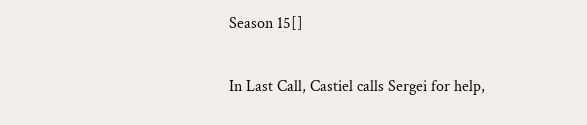Season 15[]

In Last Call, Castiel calls Sergei for help,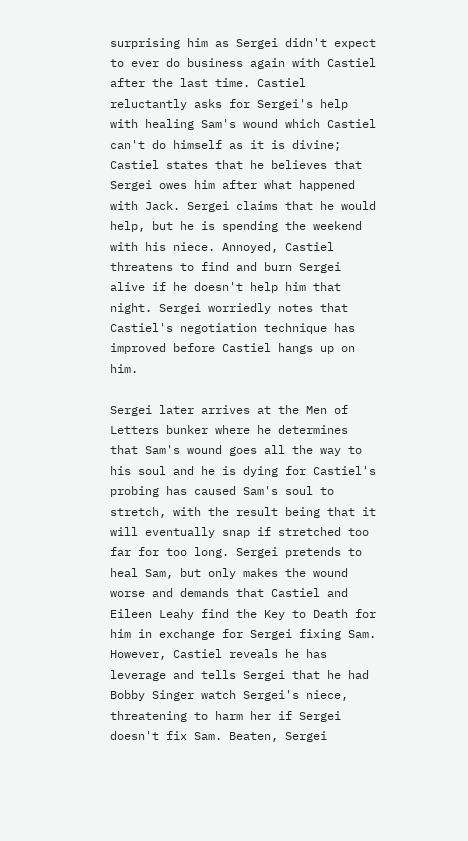surprising him as Sergei didn't expect to ever do business again with Castiel after the last time. Castiel reluctantly asks for Sergei's help with healing Sam's wound which Castiel can't do himself as it is divine; Castiel states that he believes that Sergei owes him after what happened with Jack. Sergei claims that he would help, but he is spending the weekend with his niece. Annoyed, Castiel threatens to find and burn Sergei alive if he doesn't help him that night. Sergei worriedly notes that Castiel's negotiation technique has improved before Castiel hangs up on him.

Sergei later arrives at the Men of Letters bunker where he determines that Sam's wound goes all the way to his soul and he is dying for Castiel's probing has caused Sam's soul to stretch, with the result being that it will eventually snap if stretched too far for too long. Sergei pretends to heal Sam, but only makes the wound worse and demands that Castiel and Eileen Leahy find the Key to Death for him in exchange for Sergei fixing Sam. However, Castiel reveals he has leverage and tells Sergei that he had Bobby Singer watch Sergei's niece, threatening to harm her if Sergei doesn't fix Sam. Beaten, Sergei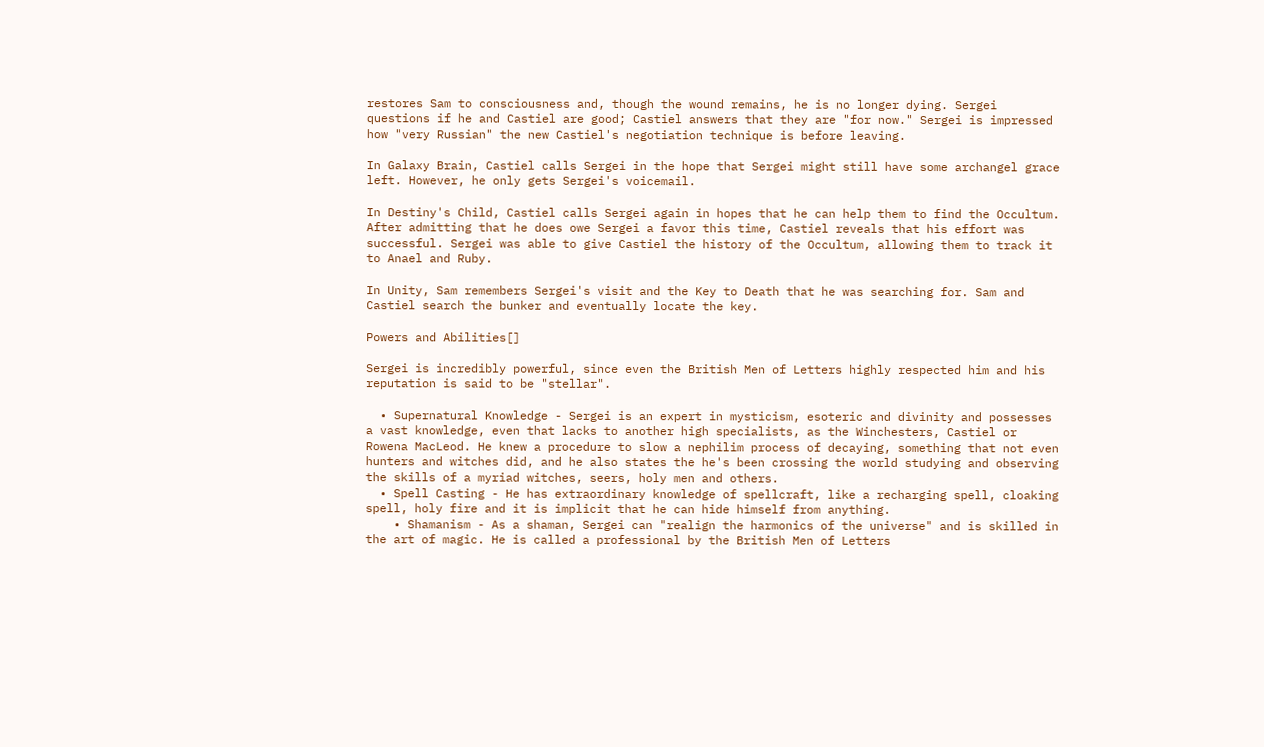restores Sam to consciousness and, though the wound remains, he is no longer dying. Sergei questions if he and Castiel are good; Castiel answers that they are "for now." Sergei is impressed how "very Russian" the new Castiel's negotiation technique is before leaving.

In Galaxy Brain, Castiel calls Sergei in the hope that Sergei might still have some archangel grace left. However, he only gets Sergei's voicemail.

In Destiny's Child, Castiel calls Sergei again in hopes that he can help them to find the Occultum. After admitting that he does owe Sergei a favor this time, Castiel reveals that his effort was successful. Sergei was able to give Castiel the history of the Occultum, allowing them to track it to Anael and Ruby.

In Unity, Sam remembers Sergei's visit and the Key to Death that he was searching for. Sam and Castiel search the bunker and eventually locate the key.

Powers and Abilities[]

Sergei is incredibly powerful, since even the British Men of Letters highly respected him and his reputation is said to be "stellar".

  • Supernatural Knowledge - Sergei is an expert in mysticism, esoteric and divinity and possesses a vast knowledge, even that lacks to another high specialists, as the Winchesters, Castiel or Rowena MacLeod. He knew a procedure to slow a nephilim process of decaying, something that not even hunters and witches did, and he also states the he's been crossing the world studying and observing the skills of a myriad witches, seers, holy men and others.
  • Spell Casting - He has extraordinary knowledge of spellcraft, like a recharging spell, cloaking spell, holy fire and it is implicit that he can hide himself from anything.
    • Shamanism - As a shaman, Sergei can "realign the harmonics of the universe" and is skilled in the art of magic. He is called a professional by the British Men of Letters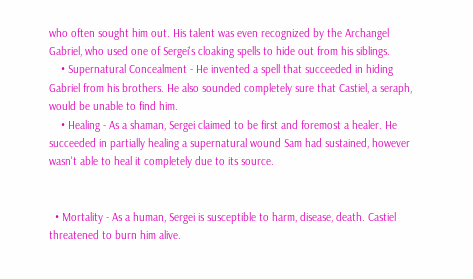who often sought him out. His talent was even recognized by the Archangel Gabriel, who used one of Sergei's cloaking spells to hide out from his siblings.
    • Supernatural Concealment - He invented a spell that succeeded in hiding Gabriel from his brothers. He also sounded completely sure that Castiel, a seraph, would be unable to find him.
    • Healing - As a shaman, Sergei claimed to be first and foremost a healer. He succeeded in partially healing a supernatural wound Sam had sustained, however wasn't able to heal it completely due to its source.


  • Mortality - As a human, Sergei is susceptible to harm, disease, death. Castiel threatened to burn him alive.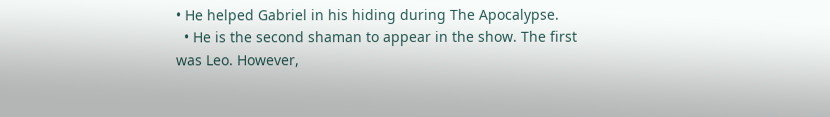• He helped Gabriel in his hiding during The Apocalypse.
  • He is the second shaman to appear in the show. The first was Leo. However,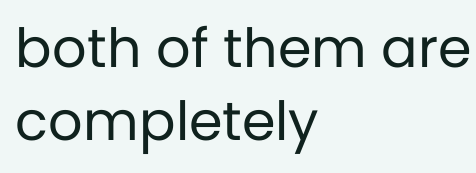both of them are completely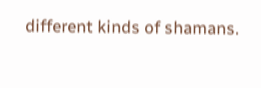different kinds of shamans.